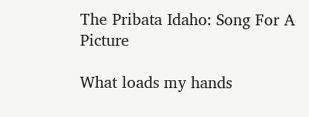The Pribata Idaho: Song For A Picture

What loads my hands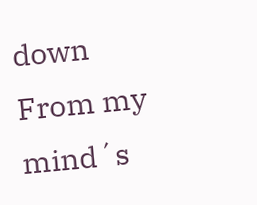down
From my mind´s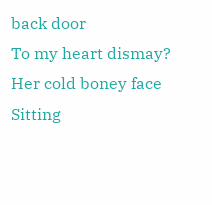back door
To my heart dismay?
Her cold boney face
Sitting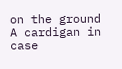on the ground
A cardigan in case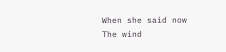When she said now
The wind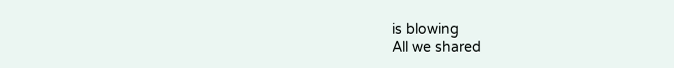is blowing
All we shared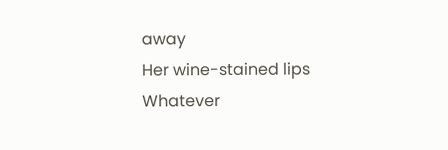away
Her wine-stained lips
Whatever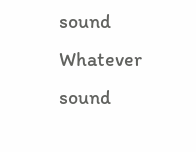sound
Whatever sound